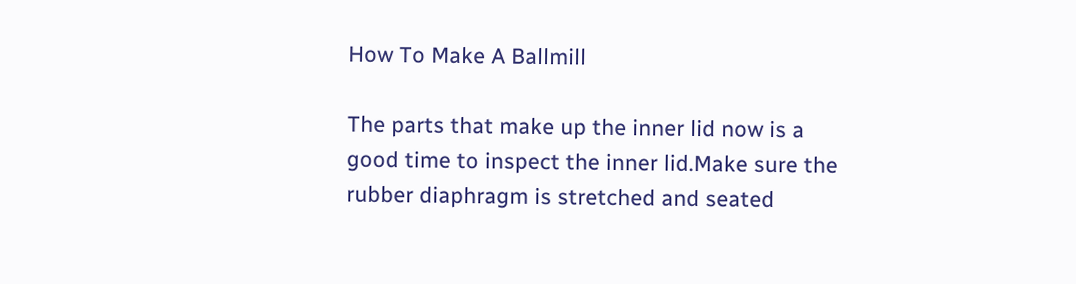How To Make A Ballmill

The parts that make up the inner lid now is a good time to inspect the inner lid.Make sure the rubber diaphragm is stretched and seated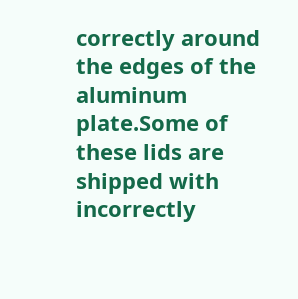correctly around the edges of the aluminum plate.Some of these lids are shipped with incorrectly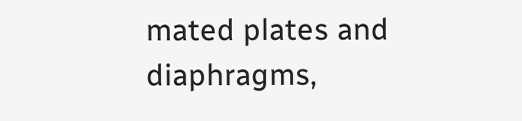mated plates and diaphragms,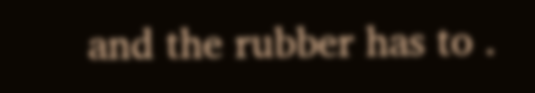and the rubber has to .